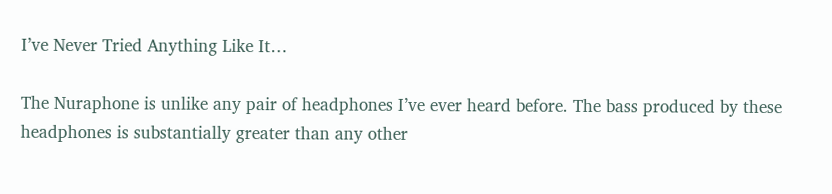I’ve Never Tried Anything Like It…

The Nuraphone is unlike any pair of headphones I’ve ever heard before. The bass produced by these headphones is substantially greater than any other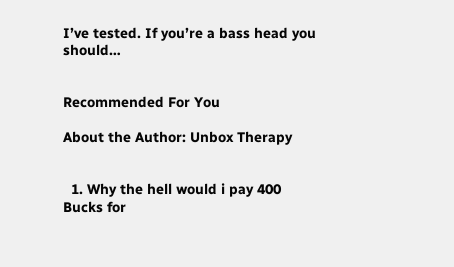I’ve tested. If you’re a bass head you should…


Recommended For You

About the Author: Unbox Therapy


  1. Why the hell would i pay 400 Bucks for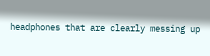headphones that are clearly messing up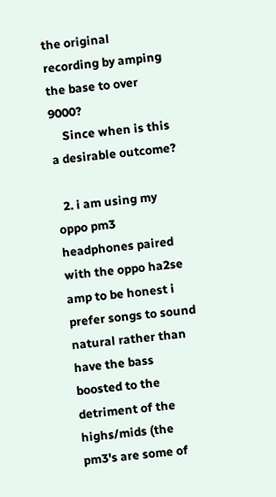the original recording by amping the base to over 9000?
    Since when is this a desirable outcome?

  2. i am using my oppo pm3 headphones paired with the oppo ha2se amp to be honest i prefer songs to sound natural rather than have the bass boosted to the detriment of the highs/mids (the pm3's are some of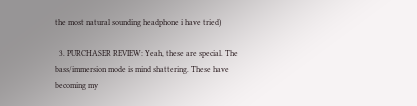the most natural sounding headphone i have tried)

  3. PURCHASER REVIEW: Yeah, these are special. The bass/immersion mode is mind shattering. These have becoming my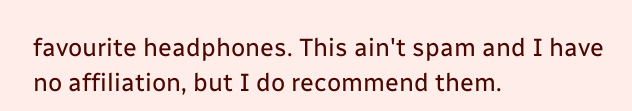favourite headphones. This ain't spam and I have no affiliation, but I do recommend them.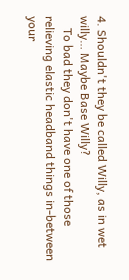4. Shouldn't they be called Willy, as in wet willy… Maybe Base Willy?
    To bad they don't have one of those relieving elastic headband things in-between your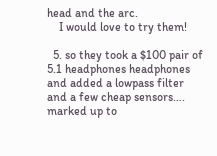head and the arc.
    I would love to try them!

  5. so they took a $100 pair of 5.1 headphones headphones and added a lowpass filter and a few cheap sensors…. marked up to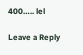400….. lel

Leave a Reply